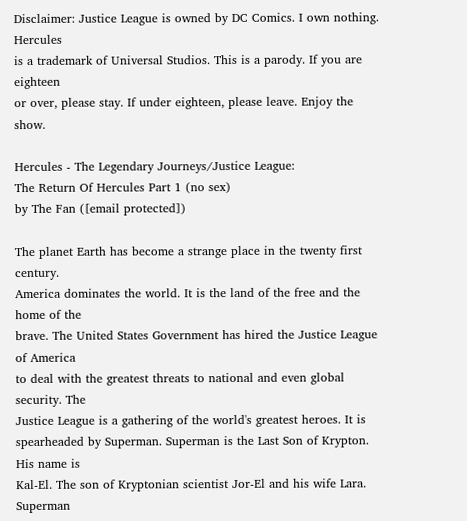Disclaimer: Justice League is owned by DC Comics. I own nothing. Hercules
is a trademark of Universal Studios. This is a parody. If you are eighteen
or over, please stay. If under eighteen, please leave. Enjoy the show.

Hercules - The Legendary Journeys/Justice League:
The Return Of Hercules Part 1 (no sex)
by The Fan ([email protected])

The planet Earth has become a strange place in the twenty first century.
America dominates the world. It is the land of the free and the home of the
brave. The United States Government has hired the Justice League of America
to deal with the greatest threats to national and even global security. The
Justice League is a gathering of the world's greatest heroes. It is
spearheaded by Superman. Superman is the Last Son of Krypton. His name is
Kal-El. The son of Kryptonian scientist Jor-El and his wife Lara. Superman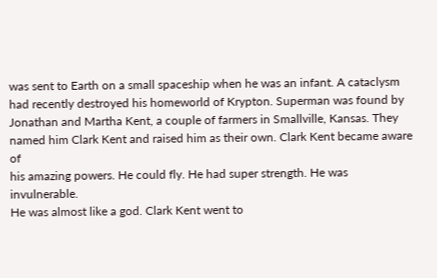was sent to Earth on a small spaceship when he was an infant. A cataclysm
had recently destroyed his homeworld of Krypton. Superman was found by
Jonathan and Martha Kent, a couple of farmers in Smallville, Kansas. They
named him Clark Kent and raised him as their own. Clark Kent became aware of
his amazing powers. He could fly. He had super strength. He was invulnerable.
He was almost like a god. Clark Kent went to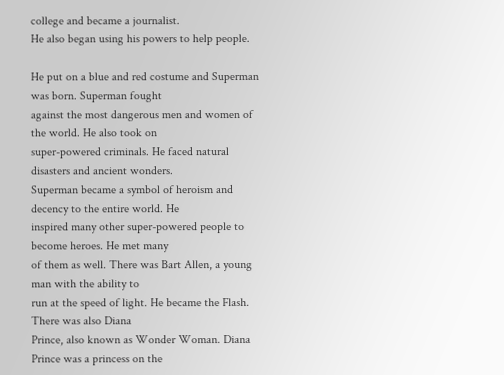college and became a journalist.
He also began using his powers to help people.

He put on a blue and red costume and Superman was born. Superman fought
against the most dangerous men and women of the world. He also took on
super-powered criminals. He faced natural disasters and ancient wonders.
Superman became a symbol of heroism and decency to the entire world. He
inspired many other super-powered people to become heroes. He met many
of them as well. There was Bart Allen, a young man with the ability to
run at the speed of light. He became the Flash. There was also Diana
Prince, also known as Wonder Woman. Diana Prince was a princess on the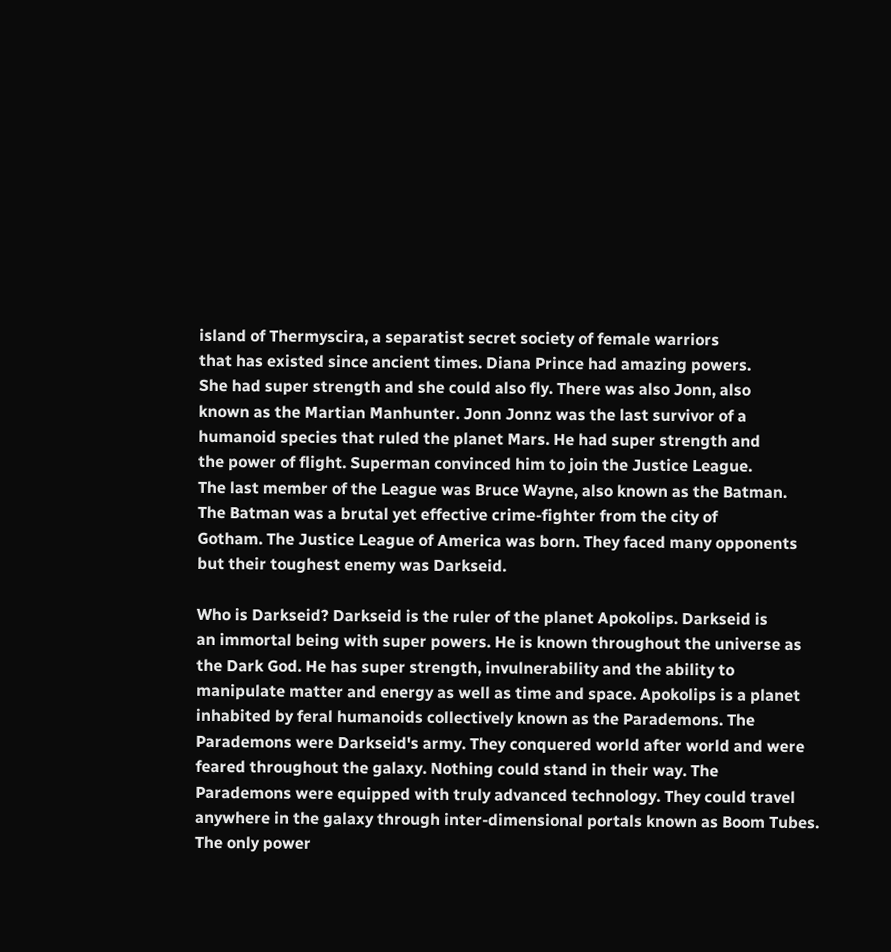island of Thermyscira, a separatist secret society of female warriors
that has existed since ancient times. Diana Prince had amazing powers.
She had super strength and she could also fly. There was also Jonn, also
known as the Martian Manhunter. Jonn Jonnz was the last survivor of a
humanoid species that ruled the planet Mars. He had super strength and
the power of flight. Superman convinced him to join the Justice League.
The last member of the League was Bruce Wayne, also known as the Batman.
The Batman was a brutal yet effective crime-fighter from the city of
Gotham. The Justice League of America was born. They faced many opponents
but their toughest enemy was Darkseid.

Who is Darkseid? Darkseid is the ruler of the planet Apokolips. Darkseid is
an immortal being with super powers. He is known throughout the universe as
the Dark God. He has super strength, invulnerability and the ability to
manipulate matter and energy as well as time and space. Apokolips is a planet
inhabited by feral humanoids collectively known as the Parademons. The
Parademons were Darkseid's army. They conquered world after world and were
feared throughout the galaxy. Nothing could stand in their way. The
Parademons were equipped with truly advanced technology. They could travel
anywhere in the galaxy through inter-dimensional portals known as Boom Tubes.
The only power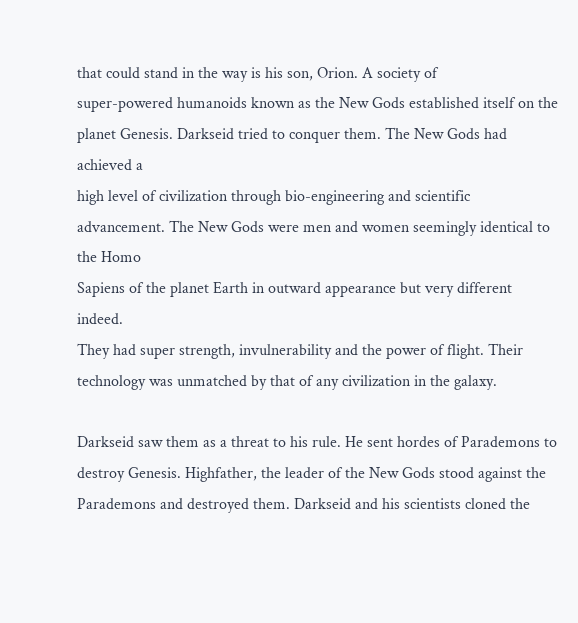that could stand in the way is his son, Orion. A society of
super-powered humanoids known as the New Gods established itself on the
planet Genesis. Darkseid tried to conquer them. The New Gods had achieved a
high level of civilization through bio-engineering and scientific
advancement. The New Gods were men and women seemingly identical to the Homo
Sapiens of the planet Earth in outward appearance but very different indeed.
They had super strength, invulnerability and the power of flight. Their
technology was unmatched by that of any civilization in the galaxy.

Darkseid saw them as a threat to his rule. He sent hordes of Parademons to
destroy Genesis. Highfather, the leader of the New Gods stood against the
Parademons and destroyed them. Darkseid and his scientists cloned the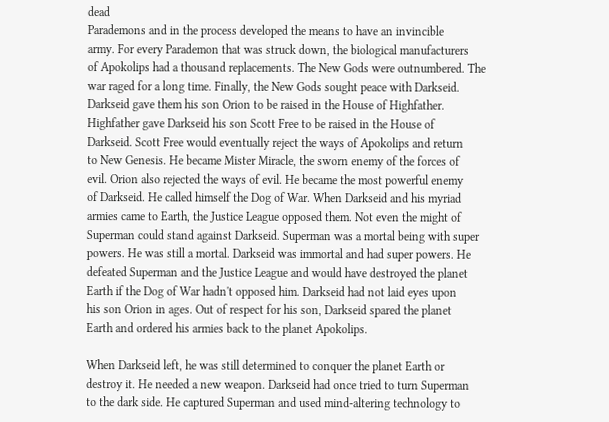dead
Parademons and in the process developed the means to have an invincible
army. For every Parademon that was struck down, the biological manufacturers
of Apokolips had a thousand replacements. The New Gods were outnumbered. The
war raged for a long time. Finally, the New Gods sought peace with Darkseid.
Darkseid gave them his son Orion to be raised in the House of Highfather.
Highfather gave Darkseid his son Scott Free to be raised in the House of
Darkseid. Scott Free would eventually reject the ways of Apokolips and return
to New Genesis. He became Mister Miracle, the sworn enemy of the forces of
evil. Orion also rejected the ways of evil. He became the most powerful enemy
of Darkseid. He called himself the Dog of War. When Darkseid and his myriad
armies came to Earth, the Justice League opposed them. Not even the might of
Superman could stand against Darkseid. Superman was a mortal being with super
powers. He was still a mortal. Darkseid was immortal and had super powers. He
defeated Superman and the Justice League and would have destroyed the planet
Earth if the Dog of War hadn't opposed him. Darkseid had not laid eyes upon
his son Orion in ages. Out of respect for his son, Darkseid spared the planet
Earth and ordered his armies back to the planet Apokolips.

When Darkseid left, he was still determined to conquer the planet Earth or
destroy it. He needed a new weapon. Darkseid had once tried to turn Superman
to the dark side. He captured Superman and used mind-altering technology to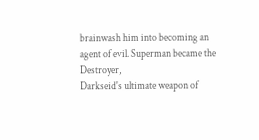brainwash him into becoming an agent of evil. Superman became the Destroyer,
Darkseid's ultimate weapon of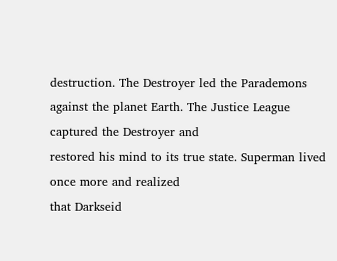destruction. The Destroyer led the Parademons
against the planet Earth. The Justice League captured the Destroyer and
restored his mind to its true state. Superman lived once more and realized
that Darkseid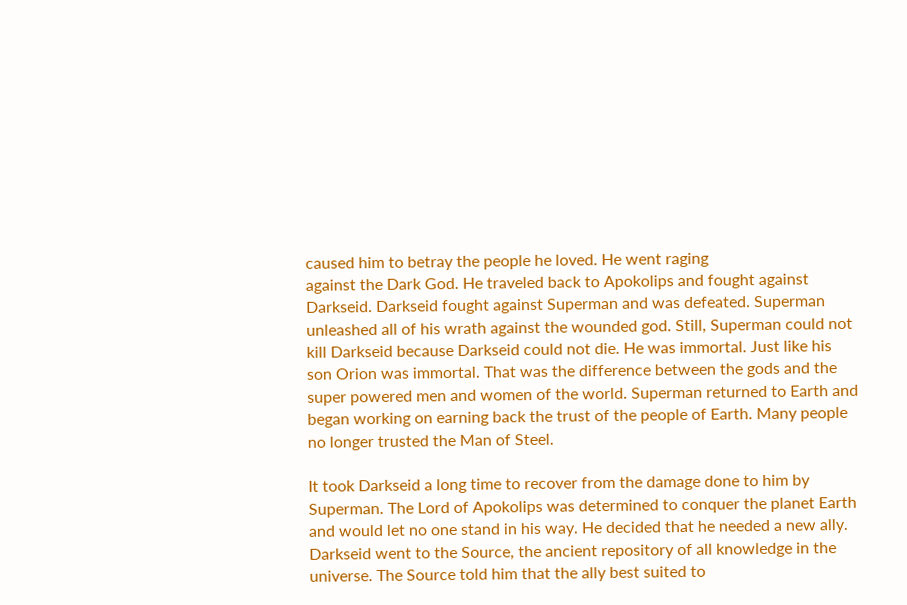caused him to betray the people he loved. He went raging
against the Dark God. He traveled back to Apokolips and fought against
Darkseid. Darkseid fought against Superman and was defeated. Superman
unleashed all of his wrath against the wounded god. Still, Superman could not
kill Darkseid because Darkseid could not die. He was immortal. Just like his
son Orion was immortal. That was the difference between the gods and the
super powered men and women of the world. Superman returned to Earth and
began working on earning back the trust of the people of Earth. Many people
no longer trusted the Man of Steel.

It took Darkseid a long time to recover from the damage done to him by
Superman. The Lord of Apokolips was determined to conquer the planet Earth
and would let no one stand in his way. He decided that he needed a new ally.
Darkseid went to the Source, the ancient repository of all knowledge in the
universe. The Source told him that the ally best suited to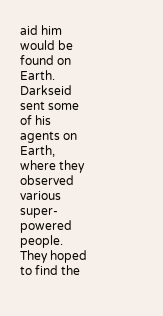aid him would be
found on Earth. Darkseid sent some of his agents on Earth, where they
observed various super-powered people. They hoped to find the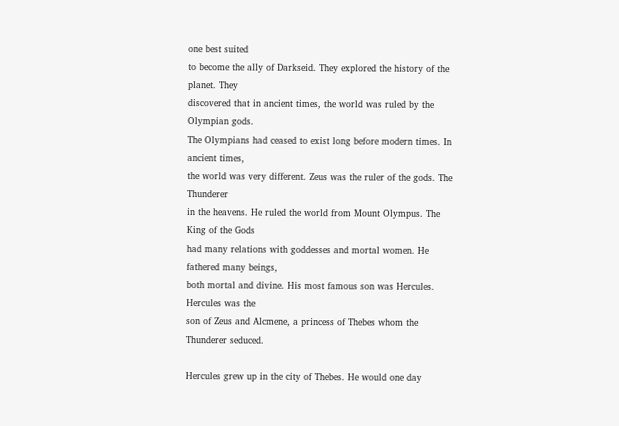one best suited
to become the ally of Darkseid. They explored the history of the planet. They
discovered that in ancient times, the world was ruled by the Olympian gods.
The Olympians had ceased to exist long before modern times. In ancient times,
the world was very different. Zeus was the ruler of the gods. The Thunderer
in the heavens. He ruled the world from Mount Olympus. The King of the Gods
had many relations with goddesses and mortal women. He fathered many beings,
both mortal and divine. His most famous son was Hercules. Hercules was the
son of Zeus and Alcmene, a princess of Thebes whom the Thunderer seduced.

Hercules grew up in the city of Thebes. He would one day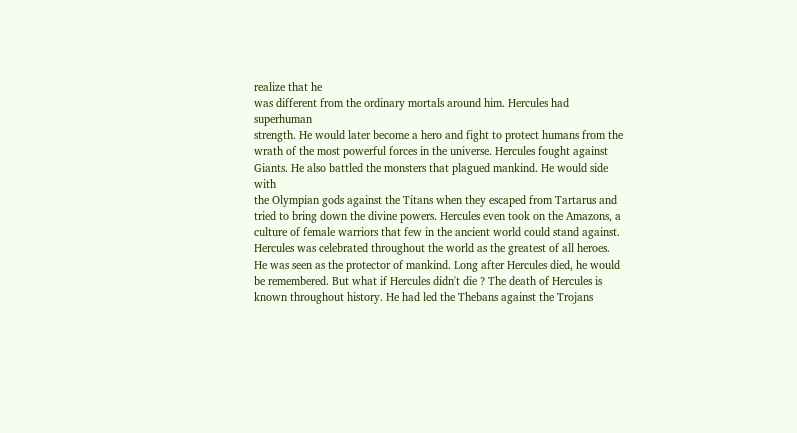realize that he
was different from the ordinary mortals around him. Hercules had superhuman
strength. He would later become a hero and fight to protect humans from the
wrath of the most powerful forces in the universe. Hercules fought against
Giants. He also battled the monsters that plagued mankind. He would side with
the Olympian gods against the Titans when they escaped from Tartarus and
tried to bring down the divine powers. Hercules even took on the Amazons, a
culture of female warriors that few in the ancient world could stand against.
Hercules was celebrated throughout the world as the greatest of all heroes.
He was seen as the protector of mankind. Long after Hercules died, he would
be remembered. But what if Hercules didn't die ? The death of Hercules is
known throughout history. He had led the Thebans against the Trojans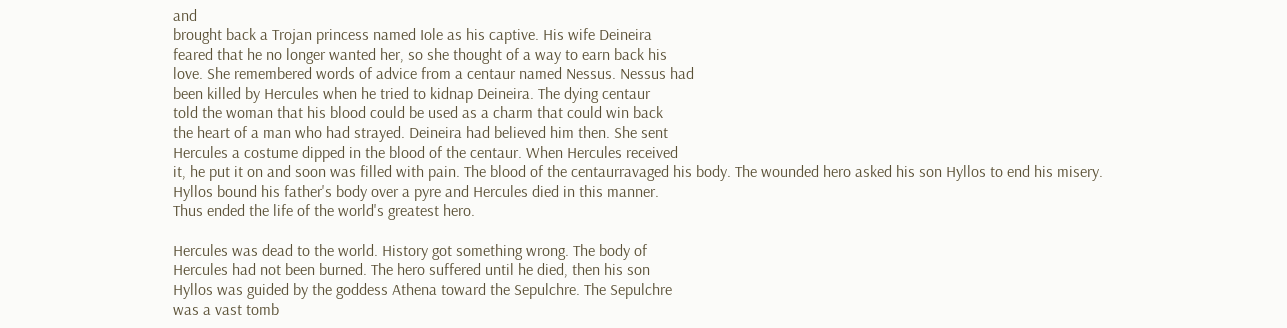and
brought back a Trojan princess named Iole as his captive. His wife Deineira
feared that he no longer wanted her, so she thought of a way to earn back his
love. She remembered words of advice from a centaur named Nessus. Nessus had
been killed by Hercules when he tried to kidnap Deineira. The dying centaur
told the woman that his blood could be used as a charm that could win back
the heart of a man who had strayed. Deineira had believed him then. She sent
Hercules a costume dipped in the blood of the centaur. When Hercules received
it, he put it on and soon was filled with pain. The blood of the centaurravaged his body. The wounded hero asked his son Hyllos to end his misery.
Hyllos bound his father's body over a pyre and Hercules died in this manner.
Thus ended the life of the world's greatest hero.

Hercules was dead to the world. History got something wrong. The body of
Hercules had not been burned. The hero suffered until he died, then his son
Hyllos was guided by the goddess Athena toward the Sepulchre. The Sepulchre
was a vast tomb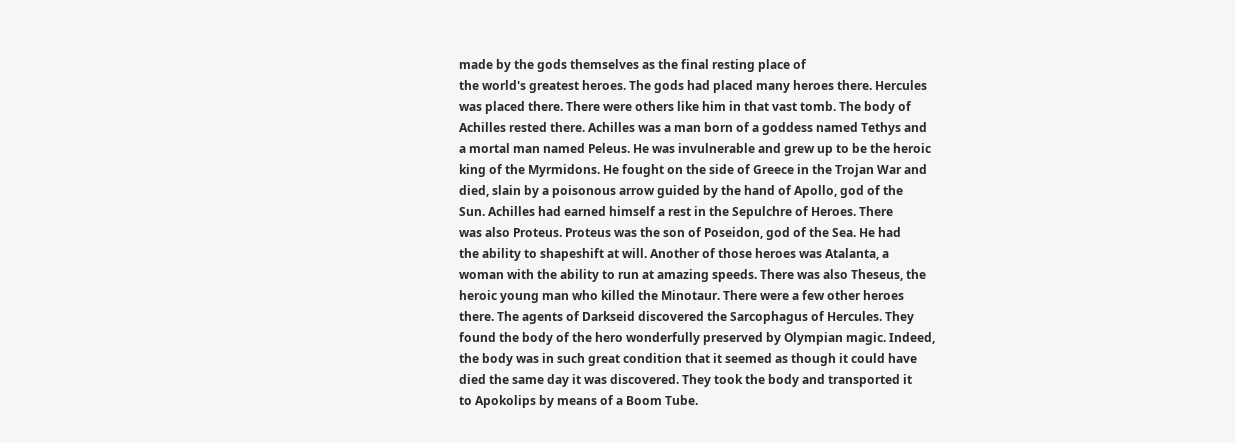made by the gods themselves as the final resting place of
the world's greatest heroes. The gods had placed many heroes there. Hercules
was placed there. There were others like him in that vast tomb. The body of
Achilles rested there. Achilles was a man born of a goddess named Tethys and
a mortal man named Peleus. He was invulnerable and grew up to be the heroic
king of the Myrmidons. He fought on the side of Greece in the Trojan War and
died, slain by a poisonous arrow guided by the hand of Apollo, god of the
Sun. Achilles had earned himself a rest in the Sepulchre of Heroes. There
was also Proteus. Proteus was the son of Poseidon, god of the Sea. He had
the ability to shapeshift at will. Another of those heroes was Atalanta, a
woman with the ability to run at amazing speeds. There was also Theseus, the
heroic young man who killed the Minotaur. There were a few other heroes
there. The agents of Darkseid discovered the Sarcophagus of Hercules. They
found the body of the hero wonderfully preserved by Olympian magic. Indeed,
the body was in such great condition that it seemed as though it could have
died the same day it was discovered. They took the body and transported it
to Apokolips by means of a Boom Tube.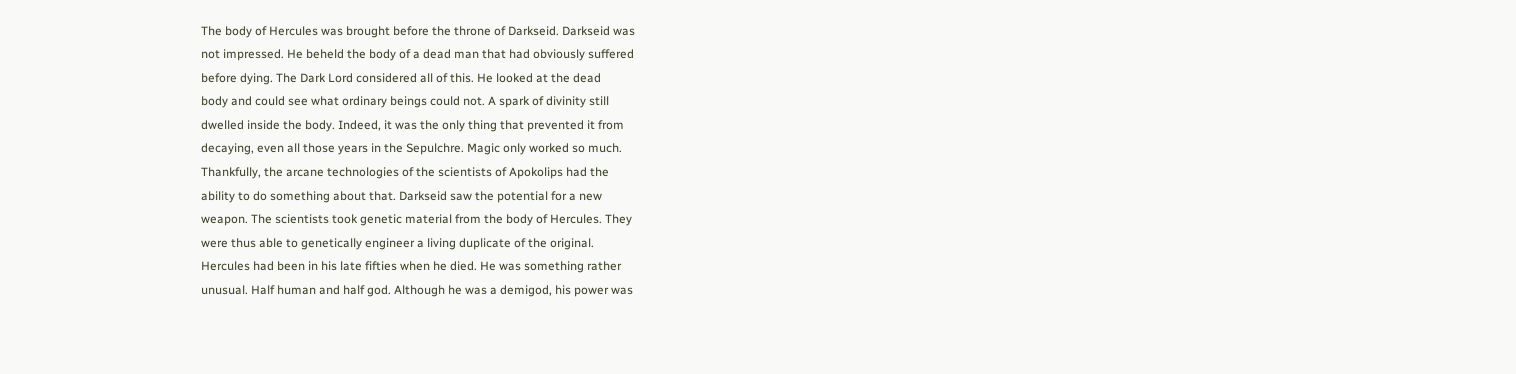The body of Hercules was brought before the throne of Darkseid. Darkseid was
not impressed. He beheld the body of a dead man that had obviously suffered
before dying. The Dark Lord considered all of this. He looked at the dead
body and could see what ordinary beings could not. A spark of divinity still
dwelled inside the body. Indeed, it was the only thing that prevented it from
decaying, even all those years in the Sepulchre. Magic only worked so much.
Thankfully, the arcane technologies of the scientists of Apokolips had the
ability to do something about that. Darkseid saw the potential for a new
weapon. The scientists took genetic material from the body of Hercules. They
were thus able to genetically engineer a living duplicate of the original.
Hercules had been in his late fifties when he died. He was something rather
unusual. Half human and half god. Although he was a demigod, his power was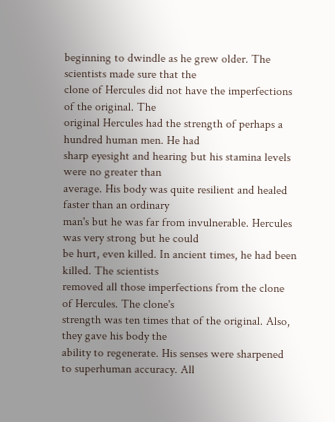beginning to dwindle as he grew older. The scientists made sure that the
clone of Hercules did not have the imperfections of the original. The
original Hercules had the strength of perhaps a hundred human men. He had
sharp eyesight and hearing but his stamina levels were no greater than
average. His body was quite resilient and healed faster than an ordinary
man's but he was far from invulnerable. Hercules was very strong but he could
be hurt, even killed. In ancient times, he had been killed. The scientists
removed all those imperfections from the clone of Hercules. The clone's
strength was ten times that of the original. Also, they gave his body the
ability to regenerate. His senses were sharpened to superhuman accuracy. All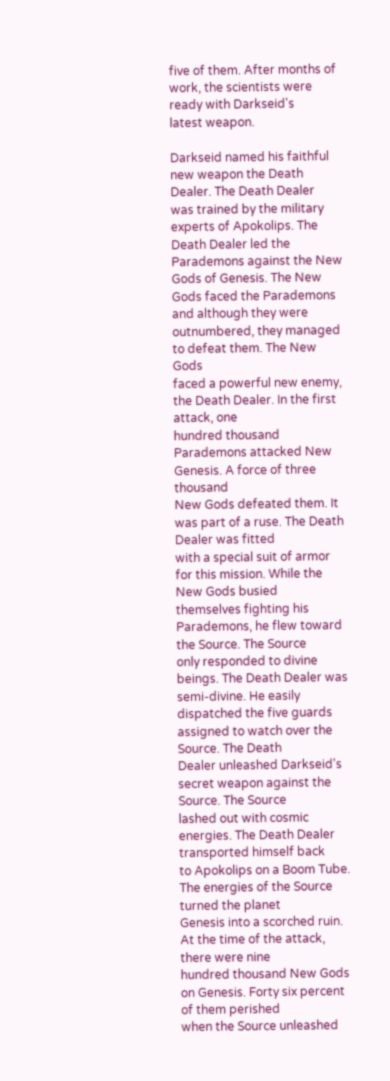five of them. After months of work, the scientists were ready with Darkseid's
latest weapon.

Darkseid named his faithful new weapon the Death Dealer. The Death Dealer
was trained by the military experts of Apokolips. The Death Dealer led the
Parademons against the New Gods of Genesis. The New Gods faced the Parademons
and although they were outnumbered, they managed to defeat them. The New Gods
faced a powerful new enemy, the Death Dealer. In the first attack, one
hundred thousand Parademons attacked New Genesis. A force of three thousand
New Gods defeated them. It was part of a ruse. The Death Dealer was fitted
with a special suit of armor for this mission. While the New Gods busied
themselves fighting his Parademons, he flew toward the Source. The Source
only responded to divine beings. The Death Dealer was semi-divine. He easily
dispatched the five guards assigned to watch over the Source. The Death
Dealer unleashed Darkseid's secret weapon against the Source. The Source
lashed out with cosmic energies. The Death Dealer transported himself back
to Apokolips on a Boom Tube. The energies of the Source turned the planet
Genesis into a scorched ruin. At the time of the attack, there were nine
hundred thousand New Gods on Genesis. Forty six percent of them perished
when the Source unleashed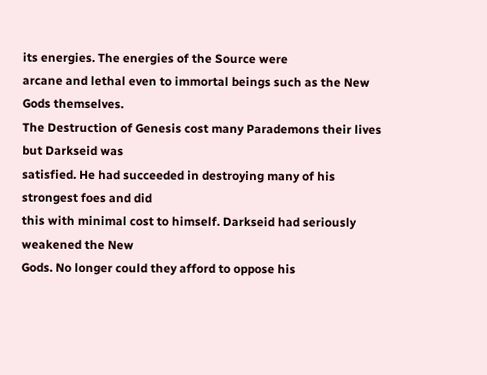its energies. The energies of the Source were
arcane and lethal even to immortal beings such as the New Gods themselves.
The Destruction of Genesis cost many Parademons their lives but Darkseid was
satisfied. He had succeeded in destroying many of his strongest foes and did
this with minimal cost to himself. Darkseid had seriously weakened the New
Gods. No longer could they afford to oppose his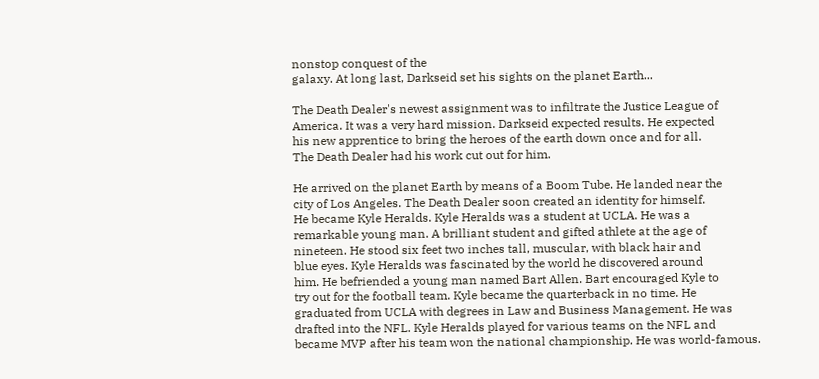nonstop conquest of the
galaxy. At long last, Darkseid set his sights on the planet Earth...

The Death Dealer's newest assignment was to infiltrate the Justice League of
America. It was a very hard mission. Darkseid expected results. He expected
his new apprentice to bring the heroes of the earth down once and for all.
The Death Dealer had his work cut out for him.

He arrived on the planet Earth by means of a Boom Tube. He landed near the
city of Los Angeles. The Death Dealer soon created an identity for himself.
He became Kyle Heralds. Kyle Heralds was a student at UCLA. He was a
remarkable young man. A brilliant student and gifted athlete at the age of
nineteen. He stood six feet two inches tall, muscular, with black hair and
blue eyes. Kyle Heralds was fascinated by the world he discovered around
him. He befriended a young man named Bart Allen. Bart encouraged Kyle to
try out for the football team. Kyle became the quarterback in no time. He
graduated from UCLA with degrees in Law and Business Management. He was
drafted into the NFL. Kyle Heralds played for various teams on the NFL and
became MVP after his team won the national championship. He was world-famous.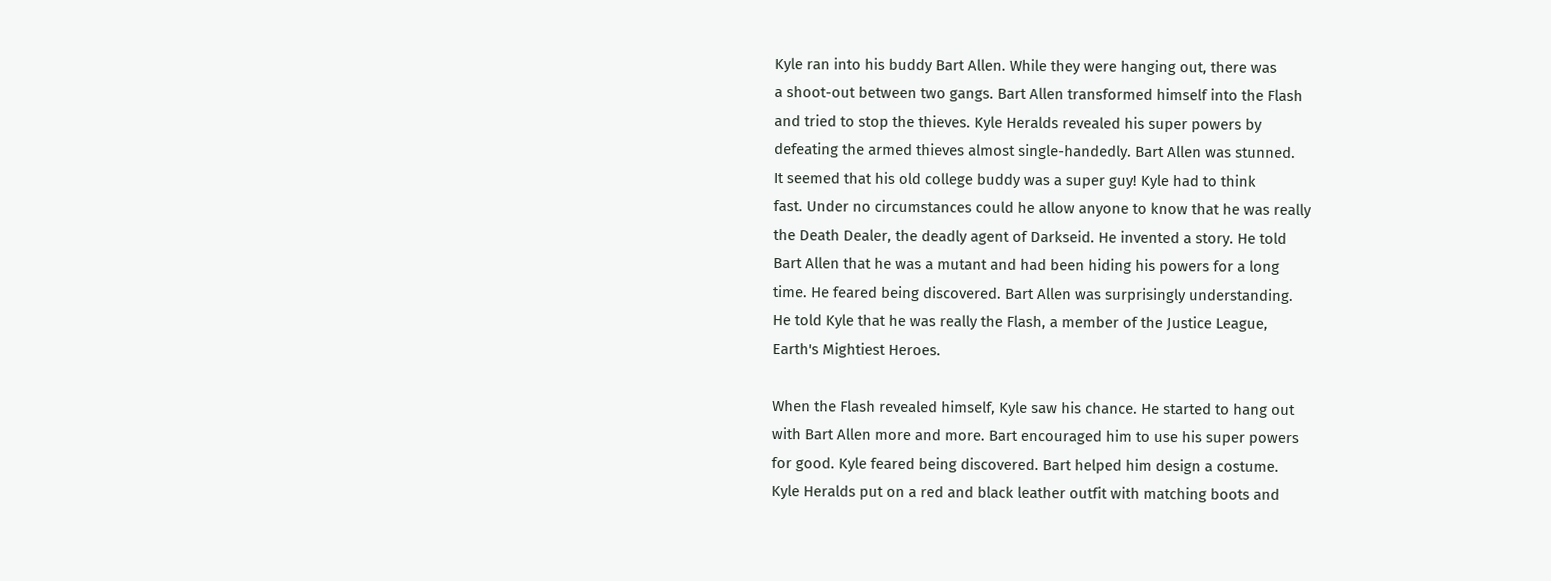Kyle ran into his buddy Bart Allen. While they were hanging out, there was
a shoot-out between two gangs. Bart Allen transformed himself into the Flash
and tried to stop the thieves. Kyle Heralds revealed his super powers by
defeating the armed thieves almost single-handedly. Bart Allen was stunned.
It seemed that his old college buddy was a super guy! Kyle had to think
fast. Under no circumstances could he allow anyone to know that he was really
the Death Dealer, the deadly agent of Darkseid. He invented a story. He told
Bart Allen that he was a mutant and had been hiding his powers for a long
time. He feared being discovered. Bart Allen was surprisingly understanding.
He told Kyle that he was really the Flash, a member of the Justice League,
Earth's Mightiest Heroes.

When the Flash revealed himself, Kyle saw his chance. He started to hang out
with Bart Allen more and more. Bart encouraged him to use his super powers
for good. Kyle feared being discovered. Bart helped him design a costume.
Kyle Heralds put on a red and black leather outfit with matching boots and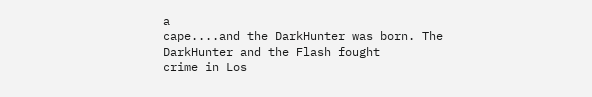a
cape....and the DarkHunter was born. The DarkHunter and the Flash fought
crime in Los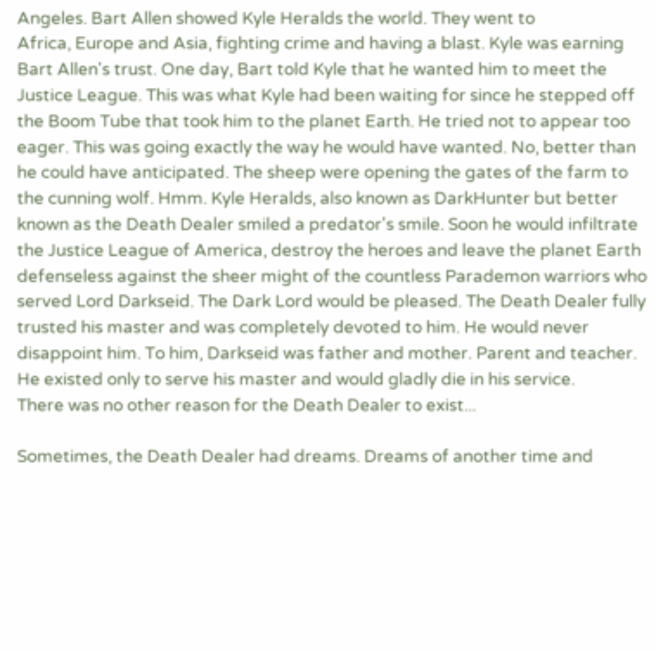Angeles. Bart Allen showed Kyle Heralds the world. They went to
Africa, Europe and Asia, fighting crime and having a blast. Kyle was earning
Bart Allen's trust. One day, Bart told Kyle that he wanted him to meet the
Justice League. This was what Kyle had been waiting for since he stepped off
the Boom Tube that took him to the planet Earth. He tried not to appear too
eager. This was going exactly the way he would have wanted. No, better than
he could have anticipated. The sheep were opening the gates of the farm to
the cunning wolf. Hmm. Kyle Heralds, also known as DarkHunter but better
known as the Death Dealer smiled a predator's smile. Soon he would infiltrate
the Justice League of America, destroy the heroes and leave the planet Earth
defenseless against the sheer might of the countless Parademon warriors who
served Lord Darkseid. The Dark Lord would be pleased. The Death Dealer fully
trusted his master and was completely devoted to him. He would never
disappoint him. To him, Darkseid was father and mother. Parent and teacher.
He existed only to serve his master and would gladly die in his service.
There was no other reason for the Death Dealer to exist...

Sometimes, the Death Dealer had dreams. Dreams of another time and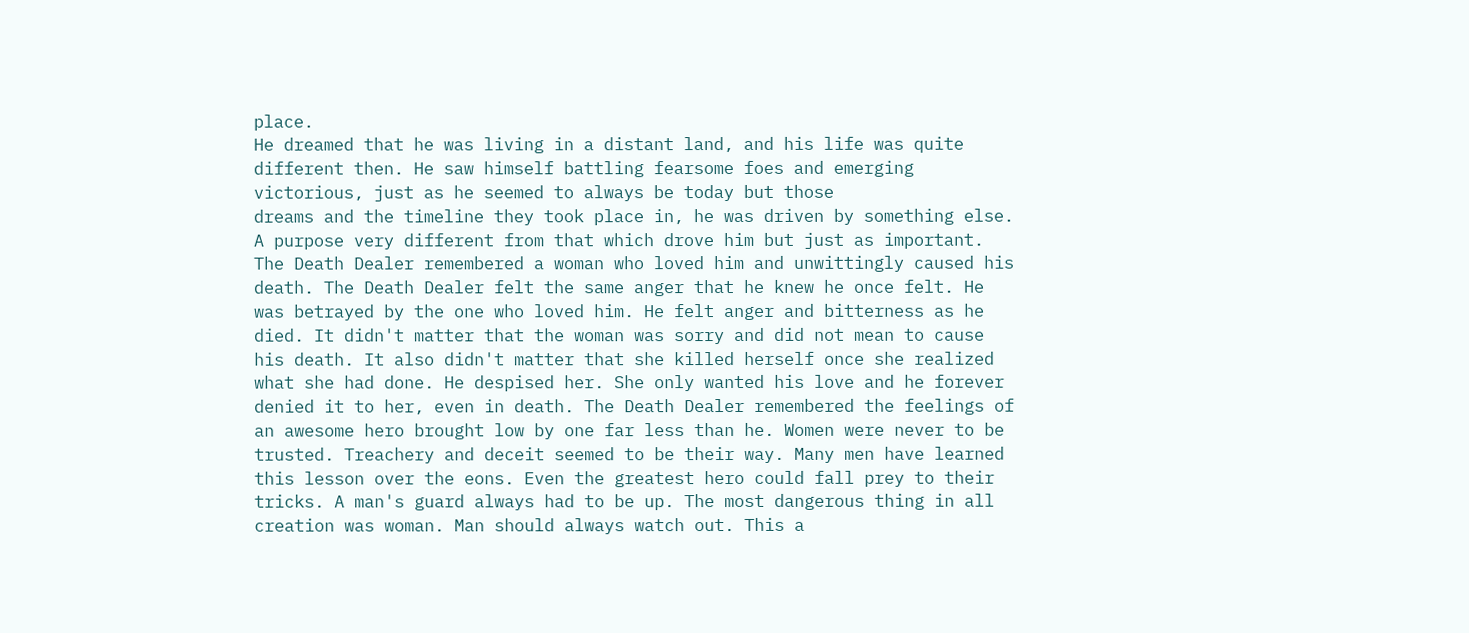place.
He dreamed that he was living in a distant land, and his life was quite
different then. He saw himself battling fearsome foes and emerging
victorious, just as he seemed to always be today but those
dreams and the timeline they took place in, he was driven by something else.
A purpose very different from that which drove him but just as important.
The Death Dealer remembered a woman who loved him and unwittingly caused his
death. The Death Dealer felt the same anger that he knew he once felt. He
was betrayed by the one who loved him. He felt anger and bitterness as he
died. It didn't matter that the woman was sorry and did not mean to cause
his death. It also didn't matter that she killed herself once she realized
what she had done. He despised her. She only wanted his love and he forever
denied it to her, even in death. The Death Dealer remembered the feelings of
an awesome hero brought low by one far less than he. Women were never to be
trusted. Treachery and deceit seemed to be their way. Many men have learned
this lesson over the eons. Even the greatest hero could fall prey to their
tricks. A man's guard always had to be up. The most dangerous thing in all
creation was woman. Man should always watch out. This a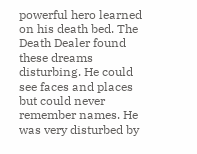powerful hero learned
on his death bed. The Death Dealer found these dreams disturbing. He could
see faces and places but could never remember names. He was very disturbed by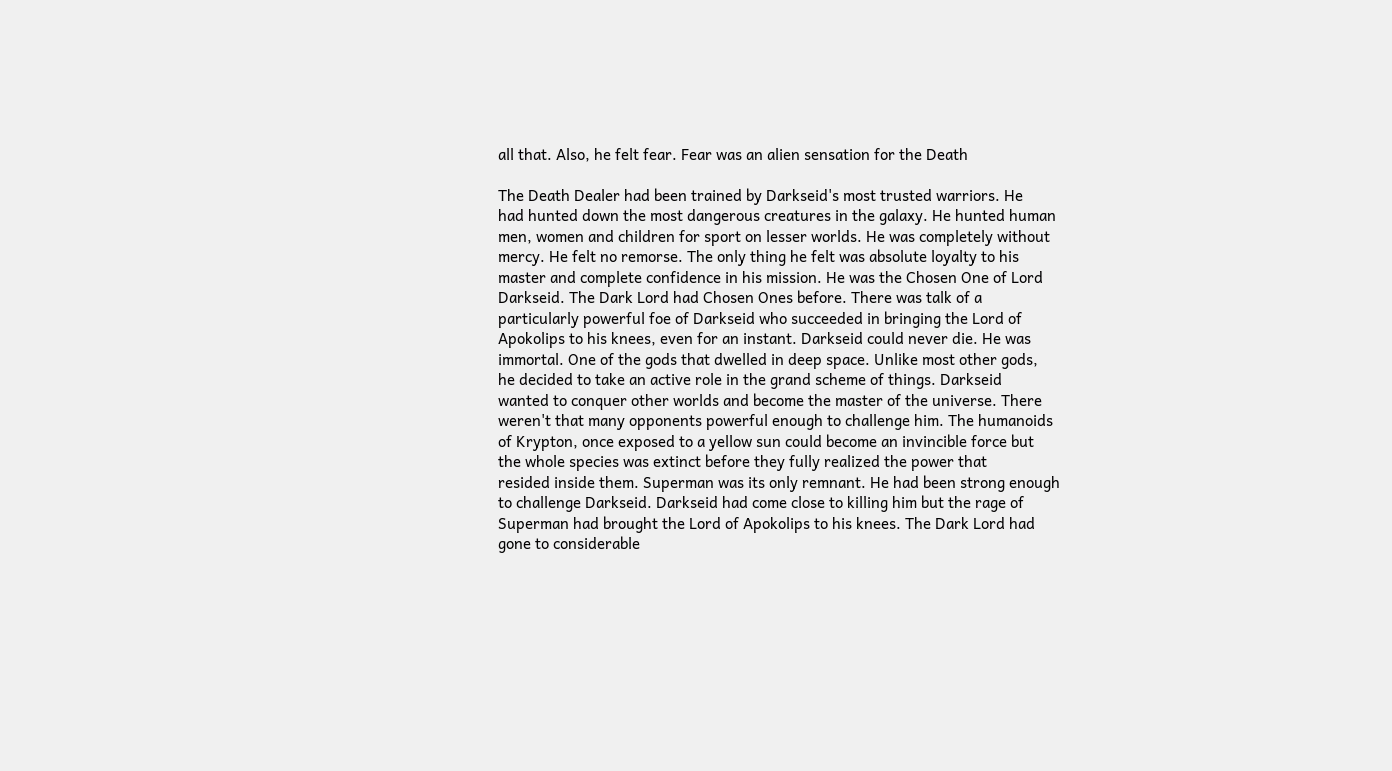all that. Also, he felt fear. Fear was an alien sensation for the Death

The Death Dealer had been trained by Darkseid's most trusted warriors. He
had hunted down the most dangerous creatures in the galaxy. He hunted human
men, women and children for sport on lesser worlds. He was completely without
mercy. He felt no remorse. The only thing he felt was absolute loyalty to his
master and complete confidence in his mission. He was the Chosen One of Lord
Darkseid. The Dark Lord had Chosen Ones before. There was talk of a
particularly powerful foe of Darkseid who succeeded in bringing the Lord of
Apokolips to his knees, even for an instant. Darkseid could never die. He was
immortal. One of the gods that dwelled in deep space. Unlike most other gods,
he decided to take an active role in the grand scheme of things. Darkseid
wanted to conquer other worlds and become the master of the universe. There
weren't that many opponents powerful enough to challenge him. The humanoids
of Krypton, once exposed to a yellow sun could become an invincible force but
the whole species was extinct before they fully realized the power that
resided inside them. Superman was its only remnant. He had been strong enough
to challenge Darkseid. Darkseid had come close to killing him but the rage of
Superman had brought the Lord of Apokolips to his knees. The Dark Lord had
gone to considerable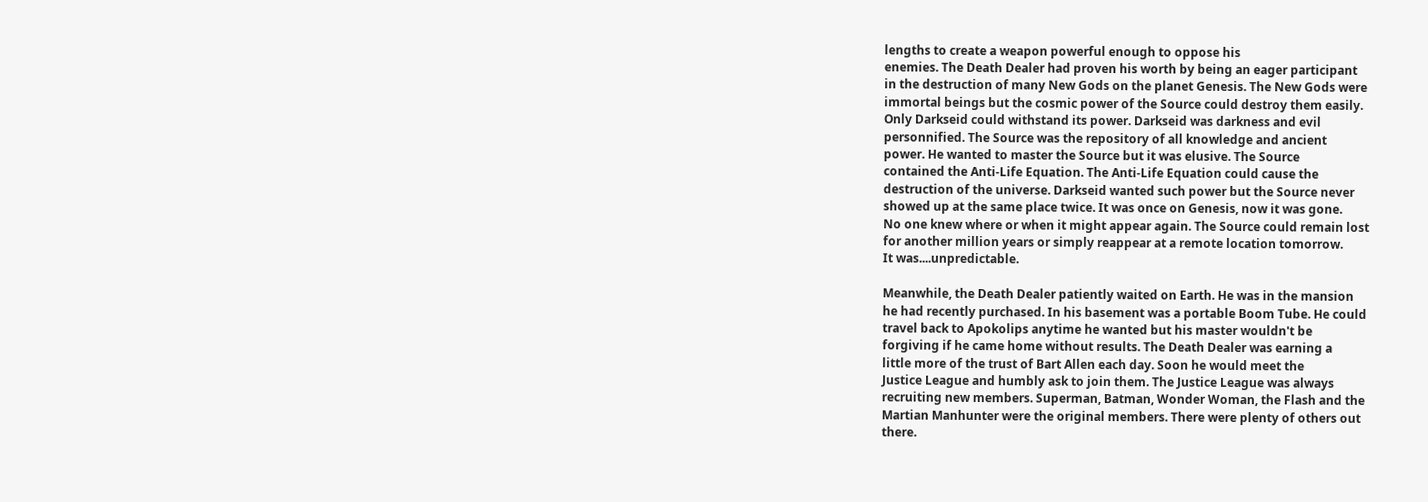lengths to create a weapon powerful enough to oppose his
enemies. The Death Dealer had proven his worth by being an eager participant
in the destruction of many New Gods on the planet Genesis. The New Gods were
immortal beings but the cosmic power of the Source could destroy them easily.
Only Darkseid could withstand its power. Darkseid was darkness and evil
personnified. The Source was the repository of all knowledge and ancient
power. He wanted to master the Source but it was elusive. The Source
contained the Anti-Life Equation. The Anti-Life Equation could cause the
destruction of the universe. Darkseid wanted such power but the Source never
showed up at the same place twice. It was once on Genesis, now it was gone.
No one knew where or when it might appear again. The Source could remain lost
for another million years or simply reappear at a remote location tomorrow.
It was....unpredictable.

Meanwhile, the Death Dealer patiently waited on Earth. He was in the mansion
he had recently purchased. In his basement was a portable Boom Tube. He could
travel back to Apokolips anytime he wanted but his master wouldn't be
forgiving if he came home without results. The Death Dealer was earning a
little more of the trust of Bart Allen each day. Soon he would meet the
Justice League and humbly ask to join them. The Justice League was always
recruiting new members. Superman, Batman, Wonder Woman, the Flash and the
Martian Manhunter were the original members. There were plenty of others out
there.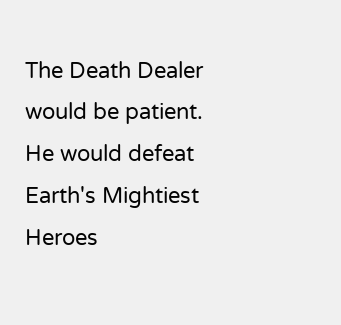The Death Dealer would be patient. He would defeat Earth's Mightiest
Heroes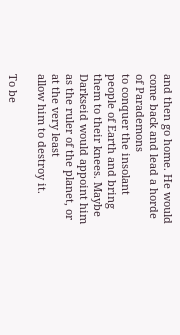and then go home. He would come back and lead a horde of Parademons
to conquer the insolant people of Earth and bring them to their knees. Maybe
Darkseid would appoint him as the ruler of the planet, or at the very least
allow him to destroy it.

To be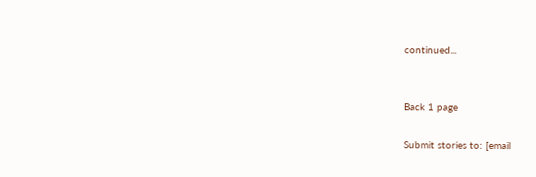continued...


Back 1 page

Submit stories to: [email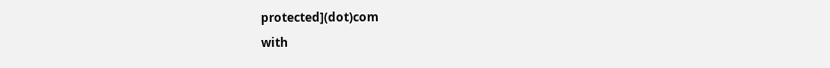protected](dot)com
with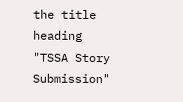the title heading "TSSA Story Submission"